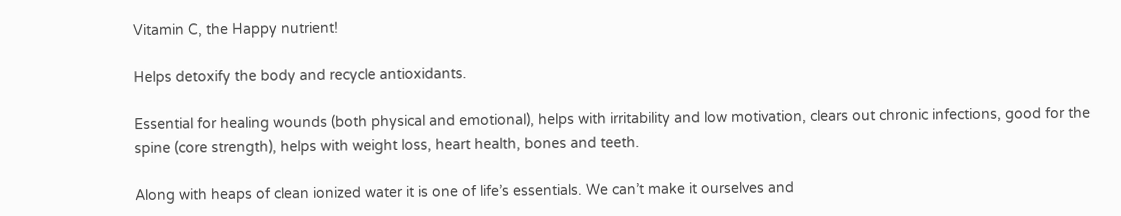Vitamin C, the Happy nutrient!

Helps detoxify the body and recycle antioxidants.

Essential for healing wounds (both physical and emotional), helps with irritability and low motivation, clears out chronic infections, good for the spine (core strength), helps with weight loss, heart health, bones and teeth.

Along with heaps of clean ionized water it is one of life’s essentials. We can’t make it ourselves and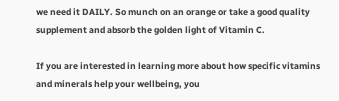we need it DAILY. So munch on an orange or take a good quality supplement and absorb the golden light of Vitamin C.

If you are interested in learning more about how specific vitamins and minerals help your wellbeing, you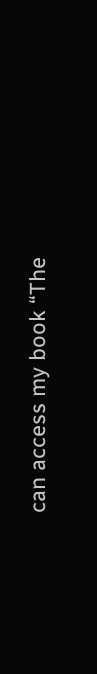can access my book “The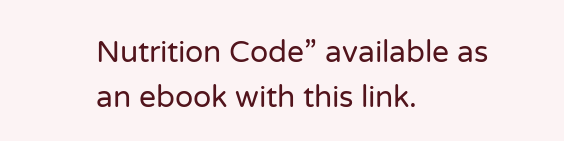Nutrition Code” available as an ebook with this link.